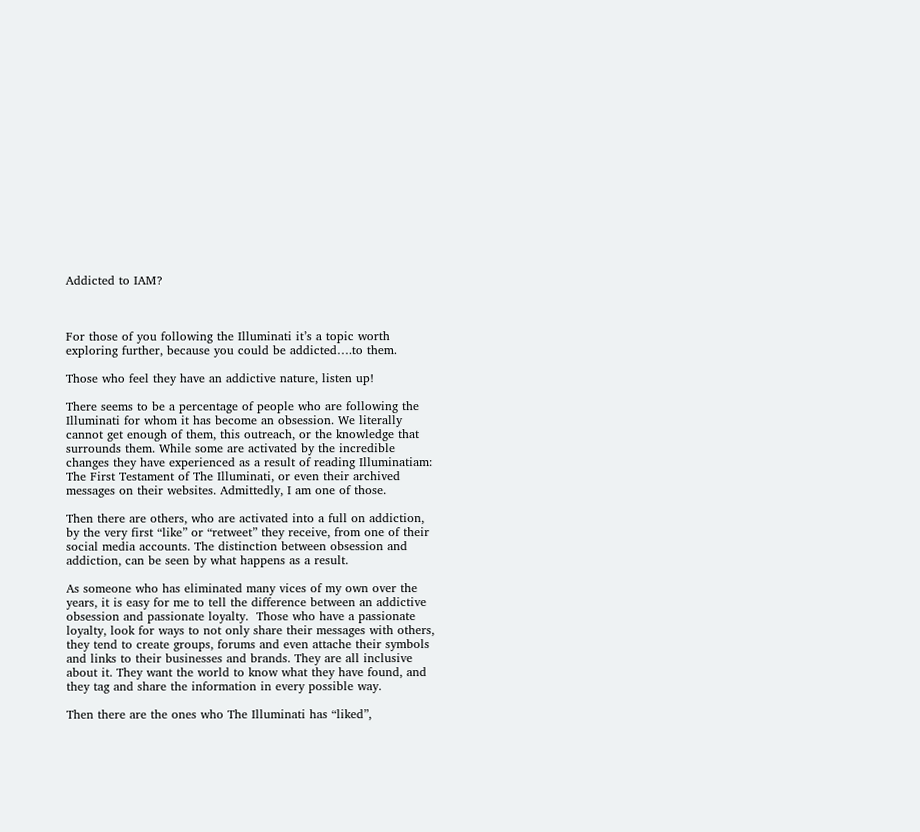Addicted to IAM?



For those of you following the Illuminati it’s a topic worth exploring further, because you could be addicted….to them.

Those who feel they have an addictive nature, listen up!

There seems to be a percentage of people who are following the Illuminati for whom it has become an obsession. We literally cannot get enough of them, this outreach, or the knowledge that surrounds them. While some are activated by the incredible changes they have experienced as a result of reading Illuminatiam: The First Testament of The Illuminati, or even their archived messages on their websites. Admittedly, I am one of those.

Then there are others, who are activated into a full on addiction, by the very first “like” or “retweet” they receive, from one of their social media accounts. The distinction between obsession and addiction, can be seen by what happens as a result.

As someone who has eliminated many vices of my own over the years, it is easy for me to tell the difference between an addictive obsession and passionate loyalty.  Those who have a passionate loyalty, look for ways to not only share their messages with others, they tend to create groups, forums and even attache their symbols and links to their businesses and brands. They are all inclusive about it. They want the world to know what they have found, and they tag and share the information in every possible way.

Then there are the ones who The Illuminati has “liked”,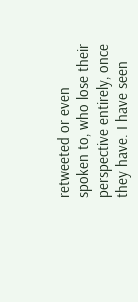retweeted or even spoken to, who lose their perspective entirely, once they have. I have seen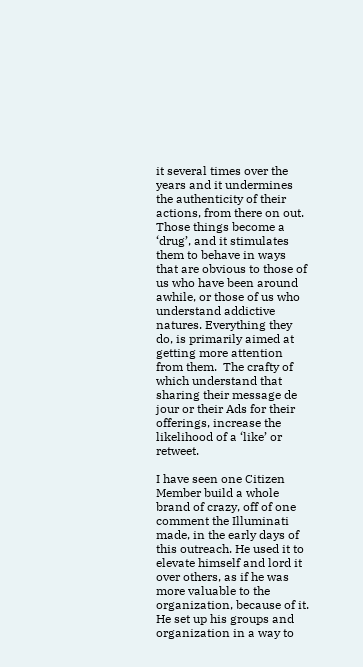it several times over the years and it undermines the authenticity of their actions, from there on out.  Those things become a ‘drug’, and it stimulates them to behave in ways that are obvious to those of us who have been around awhile, or those of us who understand addictive natures. Everything they do, is primarily aimed at getting more attention from them.  The crafty of which understand that sharing their message de jour or their Ads for their offerings, increase the likelihood of a ‘like’ or retweet.

I have seen one Citizen Member build a whole brand of crazy, off of one comment the Illuminati made, in the early days of this outreach. He used it to elevate himself and lord it over others, as if he was more valuable to the organization, because of it. He set up his groups and organization in a way to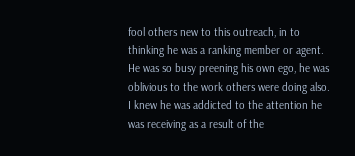fool others new to this outreach, in to thinking he was a ranking member or agent. He was so busy preening his own ego, he was oblivious to the work others were doing also. I knew he was addicted to the attention he was receiving as a result of the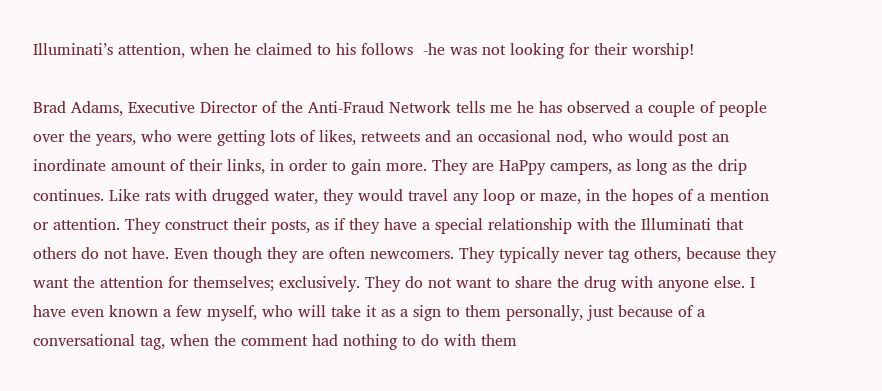Illuminati’s attention, when he claimed to his follows  -he was not looking for their worship!

Brad Adams, Executive Director of the Anti-Fraud Network tells me he has observed a couple of people over the years, who were getting lots of likes, retweets and an occasional nod, who would post an inordinate amount of their links, in order to gain more. They are HaPpy campers, as long as the drip continues. Like rats with drugged water, they would travel any loop or maze, in the hopes of a mention or attention. They construct their posts, as if they have a special relationship with the Illuminati that others do not have. Even though they are often newcomers. They typically never tag others, because they want the attention for themselves; exclusively. They do not want to share the drug with anyone else. I have even known a few myself, who will take it as a sign to them personally, just because of a conversational tag, when the comment had nothing to do with them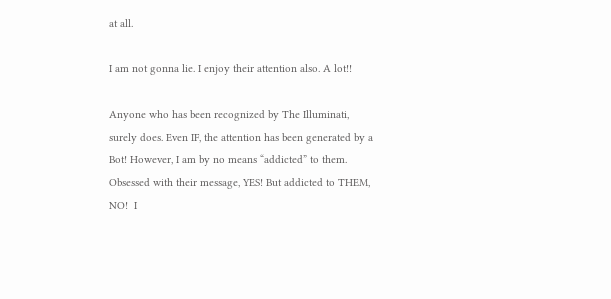at all.

I am not gonna lie. I enjoy their attention also. A lot!!

Anyone who has been recognized by The Illuminati, surely does. Even IF, the attention has been generated by a Bot! However, I am by no means “addicted” to them. Obsessed with their message, YES! But addicted to THEM, NO!  I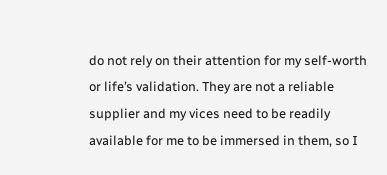do not rely on their attention for my self-worth or life’s validation. They are not a reliable supplier and my vices need to be readily available for me to be immersed in them, so I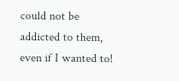could not be addicted to them, even if I wanted to!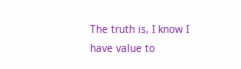The truth is, I know I have value to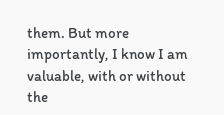them. But more importantly, I know I am valuable, with or without the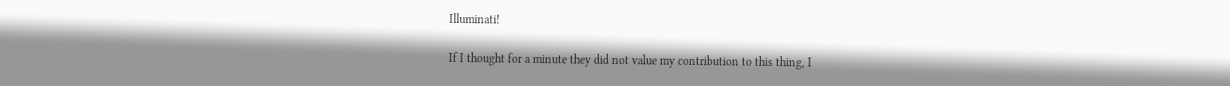Illuminati!

If I thought for a minute they did not value my contribution to this thing, I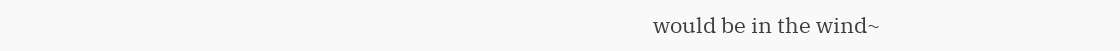would be in the wind~